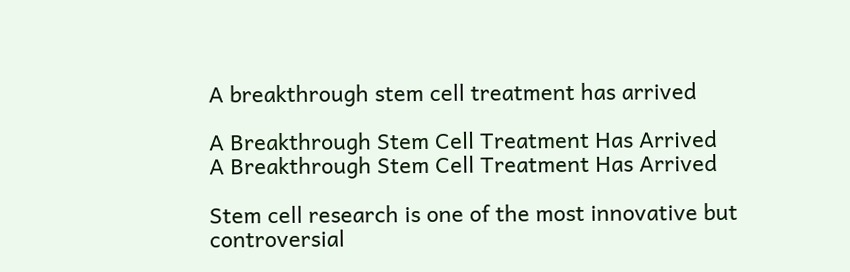A breakthrough stem cell treatment has arrived

A Breakthrough Stem Cell Treatment Has Arrived
A Breakthrough Stem Cell Treatment Has Arrived

Stem cell research is one of the most innovative but controversial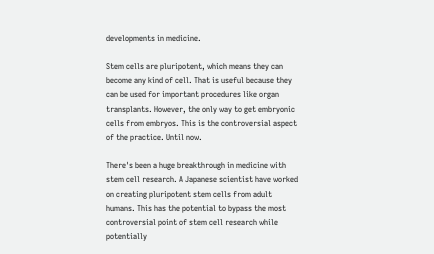developments in medicine.

Stem cells are pluripotent, which means they can become any kind of cell. That is useful because they can be used for important procedures like organ transplants. However, the only way to get embryonic cells from embryos. This is the controversial aspect of the practice. Until now.

There's been a huge breakthrough in medicine with stem cell research. A Japanese scientist have worked on creating pluripotent stem cells from adult humans. This has the potential to bypass the most controversial point of stem cell research while potentially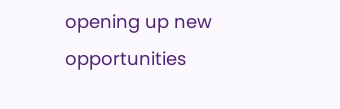opening up new opportunities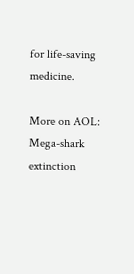for life-saving medicine.

More on AOL:
Mega-shark extinction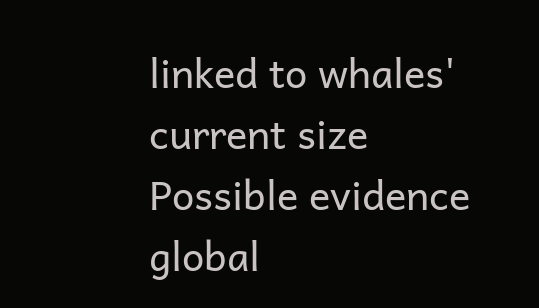linked to whales' current size
Possible evidence global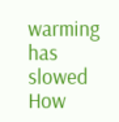warming has slowed
How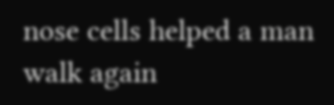nose cells helped a man walk again